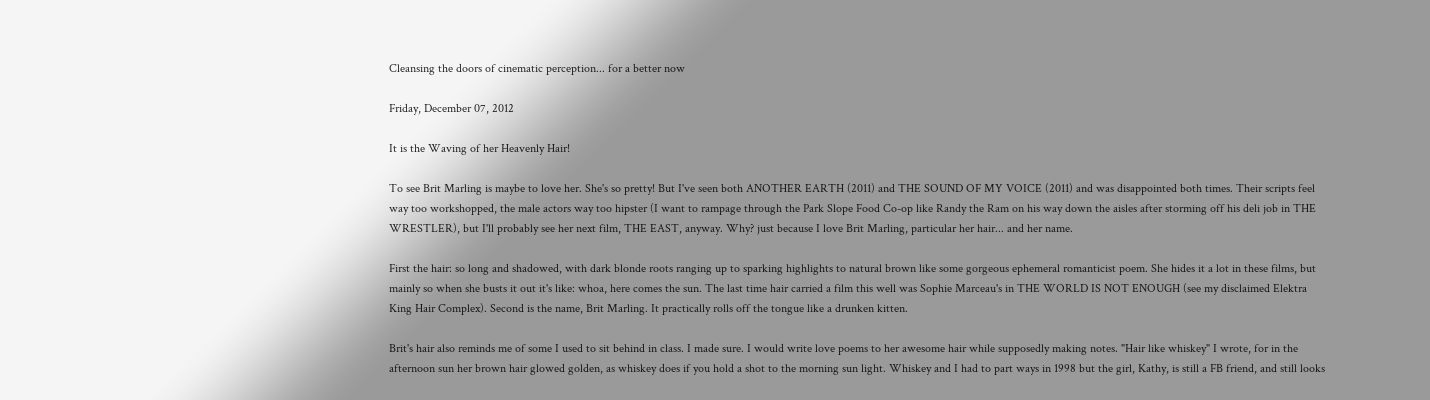Cleansing the doors of cinematic perception... for a better now

Friday, December 07, 2012

It is the Waving of her Heavenly Hair!

To see Brit Marling is maybe to love her. She's so pretty! But I've seen both ANOTHER EARTH (2011) and THE SOUND OF MY VOICE (2011) and was disappointed both times. Their scripts feel way too workshopped, the male actors way too hipster (I want to rampage through the Park Slope Food Co-op like Randy the Ram on his way down the aisles after storming off his deli job in THE WRESTLER), but I'll probably see her next film, THE EAST, anyway. Why? just because I love Brit Marling, particular her hair... and her name.

First the hair: so long and shadowed, with dark blonde roots ranging up to sparking highlights to natural brown like some gorgeous ephemeral romanticist poem. She hides it a lot in these films, but mainly so when she busts it out it's like: whoa, here comes the sun. The last time hair carried a film this well was Sophie Marceau's in THE WORLD IS NOT ENOUGH (see my disclaimed Elektra King Hair Complex). Second is the name, Brit Marling. It practically rolls off the tongue like a drunken kitten.

Brit's hair also reminds me of some I used to sit behind in class. I made sure. I would write love poems to her awesome hair while supposedly making notes. "Hair like whiskey" I wrote, for in the afternoon sun her brown hair glowed golden, as whiskey does if you hold a shot to the morning sun light. Whiskey and I had to part ways in 1998 but the girl, Kathy, is still a FB friend, and still looks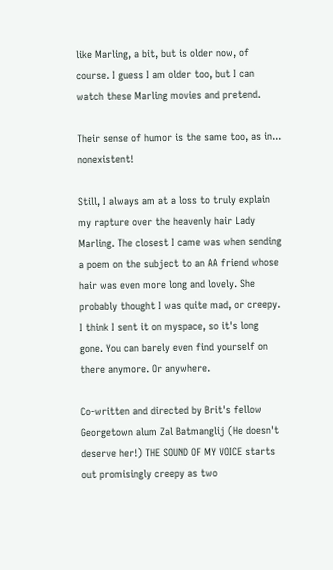like Marling, a bit, but is older now, of course. I guess I am older too, but I can watch these Marling movies and pretend.

Their sense of humor is the same too, as in... nonexistent!

Still, I always am at a loss to truly explain my rapture over the heavenly hair Lady Marling. The closest I came was when sending a poem on the subject to an AA friend whose hair was even more long and lovely. She probably thought I was quite mad, or creepy. I think I sent it on myspace, so it's long gone. You can barely even find yourself on there anymore. Or anywhere.

Co-written and directed by Brit's fellow Georgetown alum Zal Batmanglij (He doesn't deserve her!) THE SOUND OF MY VOICE starts out promisingly creepy as two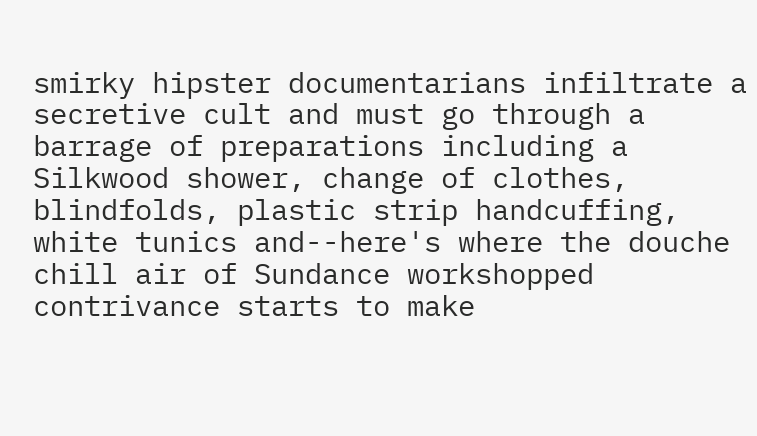smirky hipster documentarians infiltrate a secretive cult and must go through a barrage of preparations including a Silkwood shower, change of clothes, blindfolds, plastic strip handcuffing, white tunics and--here's where the douche chill air of Sundance workshopped contrivance starts to make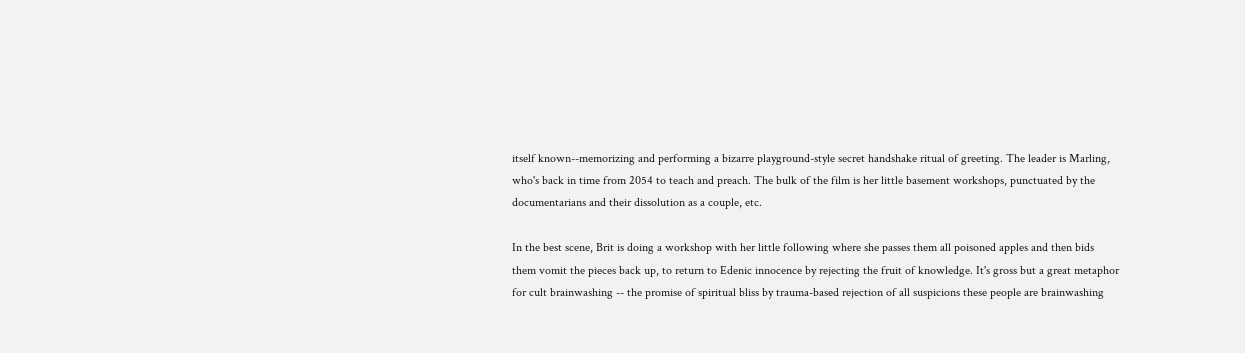itself known--memorizing and performing a bizarre playground-style secret handshake ritual of greeting. The leader is Marling, who's back in time from 2054 to teach and preach. The bulk of the film is her little basement workshops, punctuated by the documentarians and their dissolution as a couple, etc.

In the best scene, Brit is doing a workshop with her little following where she passes them all poisoned apples and then bids them vomit the pieces back up, to return to Edenic innocence by rejecting the fruit of knowledge. It's gross but a great metaphor for cult brainwashing -- the promise of spiritual bliss by trauma-based rejection of all suspicions these people are brainwashing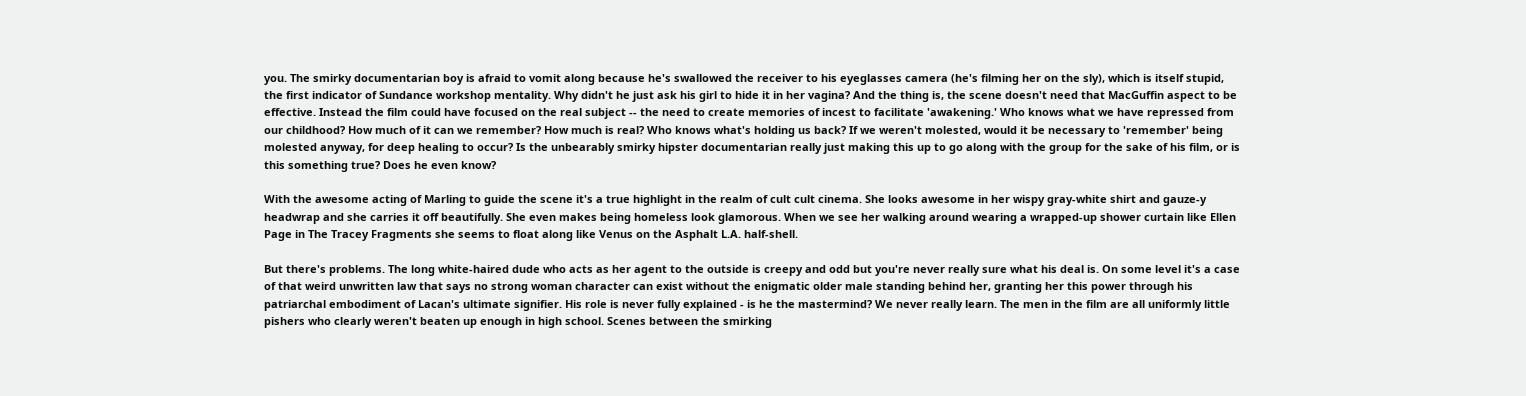you. The smirky documentarian boy is afraid to vomit along because he's swallowed the receiver to his eyeglasses camera (he's filming her on the sly), which is itself stupid, the first indicator of Sundance workshop mentality. Why didn't he just ask his girl to hide it in her vagina? And the thing is, the scene doesn't need that MacGuffin aspect to be effective. Instead the film could have focused on the real subject -- the need to create memories of incest to facilitate 'awakening.' Who knows what we have repressed from our childhood? How much of it can we remember? How much is real? Who knows what's holding us back? If we weren't molested, would it be necessary to 'remember' being molested anyway, for deep healing to occur? Is the unbearably smirky hipster documentarian really just making this up to go along with the group for the sake of his film, or is this something true? Does he even know?

With the awesome acting of Marling to guide the scene it's a true highlight in the realm of cult cult cinema. She looks awesome in her wispy gray-white shirt and gauze-y headwrap and she carries it off beautifully. She even makes being homeless look glamorous. When we see her walking around wearing a wrapped-up shower curtain like Ellen Page in The Tracey Fragments she seems to float along like Venus on the Asphalt L.A. half-shell.

But there's problems. The long white-haired dude who acts as her agent to the outside is creepy and odd but you're never really sure what his deal is. On some level it's a case of that weird unwritten law that says no strong woman character can exist without the enigmatic older male standing behind her, granting her this power through his patriarchal embodiment of Lacan's ultimate signifier. His role is never fully explained - is he the mastermind? We never really learn. The men in the film are all uniformly little pishers who clearly weren't beaten up enough in high school. Scenes between the smirking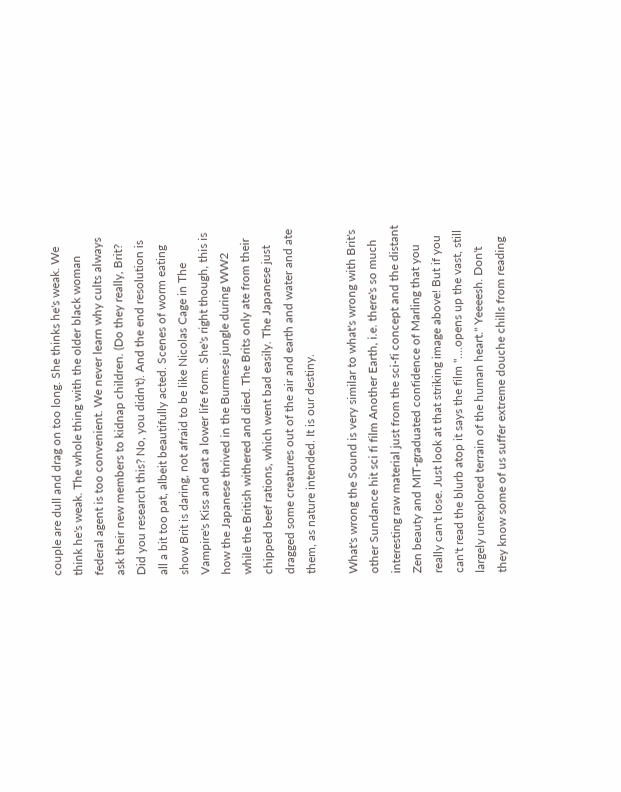couple are dull and drag on too long. She thinks he's weak. We think he's weak. The whole thing with the older black woman federal agent is too convenient. We never learn why cults always ask their new members to kidnap children. (Do they really, Brit? Did you research this? No, you didn't). And the end resolution is all a bit too pat, albeit beautifully acted. Scenes of worm eating show Brit is daring, not afraid to be like Nicolas Cage in The Vampire's Kiss and eat a lower life form. She's right though, this is how the Japanese thrived in the Burmese jungle during WW2 while the British withered and died. The Brits only ate from their chipped beef rations, which went bad easily. The Japanese just dragged some creatures out of the air and earth and water and ate them, as nature intended. It is our destiny.

What's wrong the Sound is very similar to what's wrong with Brit's other Sundance hit sci fi film Another Earth, i.e. there's so much interesting raw material just from the sci-fi concept and the distant Zen beauty and MIT-graduated confidence of Marling that you really can't lose. Just look at that striking image above! But if you can't read the blurb atop it says the film "....opens up the vast, still largely unexplored terrain of the human heart." Yeeeesh. Don't they know some of us suffer extreme douche chills from reading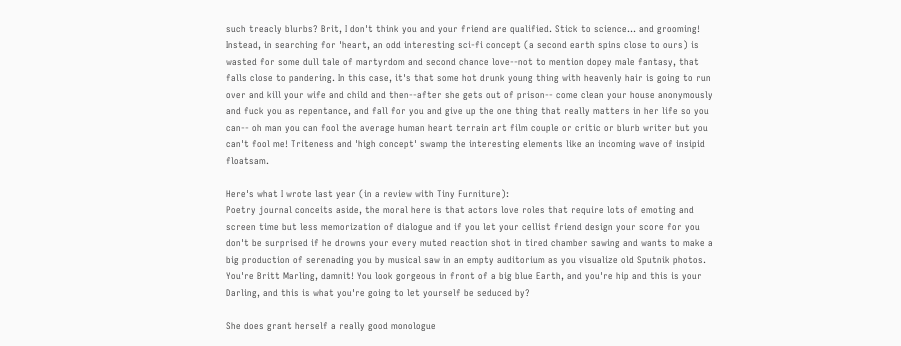such treacly blurbs? Brit, I don't think you and your friend are qualified. Stick to science... and grooming! Instead, in searching for 'heart, an odd interesting sci-fi concept (a second earth spins close to ours) is wasted for some dull tale of martyrdom and second chance love--not to mention dopey male fantasy, that falls close to pandering. In this case, it's that some hot drunk young thing with heavenly hair is going to run over and kill your wife and child and then--after she gets out of prison-- come clean your house anonymously and fuck you as repentance, and fall for you and give up the one thing that really matters in her life so you can-- oh man you can fool the average human heart terrain art film couple or critic or blurb writer but you can't fool me! Triteness and 'high concept' swamp the interesting elements like an incoming wave of insipid floatsam.

Here's what I wrote last year (in a review with Tiny Furniture):
Poetry journal conceits aside, the moral here is that actors love roles that require lots of emoting and screen time but less memorization of dialogue and if you let your cellist friend design your score for you don't be surprised if he drowns your every muted reaction shot in tired chamber sawing and wants to make a big production of serenading you by musical saw in an empty auditorium as you visualize old Sputnik photos. You're Britt Marling, damnit! You look gorgeous in front of a big blue Earth, and you're hip and this is your Darling, and this is what you're going to let yourself be seduced by?

She does grant herself a really good monologue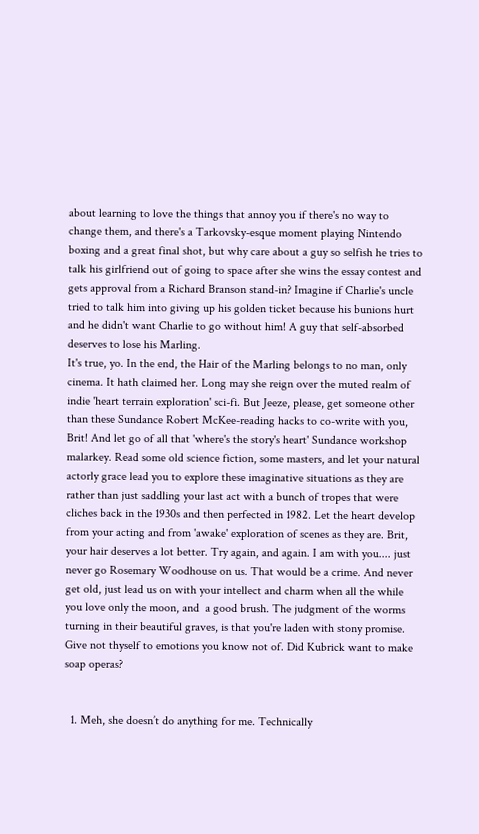about learning to love the things that annoy you if there's no way to change them, and there's a Tarkovsky-esque moment playing Nintendo boxing and a great final shot, but why care about a guy so selfish he tries to talk his girlfriend out of going to space after she wins the essay contest and gets approval from a Richard Branson stand-in? Imagine if Charlie's uncle tried to talk him into giving up his golden ticket because his bunions hurt and he didn't want Charlie to go without him! A guy that self-absorbed deserves to lose his Marling.
It's true, yo. In the end, the Hair of the Marling belongs to no man, only cinema. It hath claimed her. Long may she reign over the muted realm of indie 'heart terrain exploration' sci-fi. But Jeeze, please, get someone other than these Sundance Robert McKee-reading hacks to co-write with you, Brit! And let go of all that 'where's the story's heart' Sundance workshop malarkey. Read some old science fiction, some masters, and let your natural actorly grace lead you to explore these imaginative situations as they are rather than just saddling your last act with a bunch of tropes that were cliches back in the 1930s and then perfected in 1982. Let the heart develop from your acting and from 'awake' exploration of scenes as they are. Brit, your hair deserves a lot better. Try again, and again. I am with you.... just never go Rosemary Woodhouse on us. That would be a crime. And never get old, just lead us on with your intellect and charm when all the while you love only the moon, and  a good brush. The judgment of the worms turning in their beautiful graves, is that you're laden with stony promise. Give not thyself to emotions you know not of. Did Kubrick want to make soap operas?


  1. Meh, she doesn’t do anything for me. Technically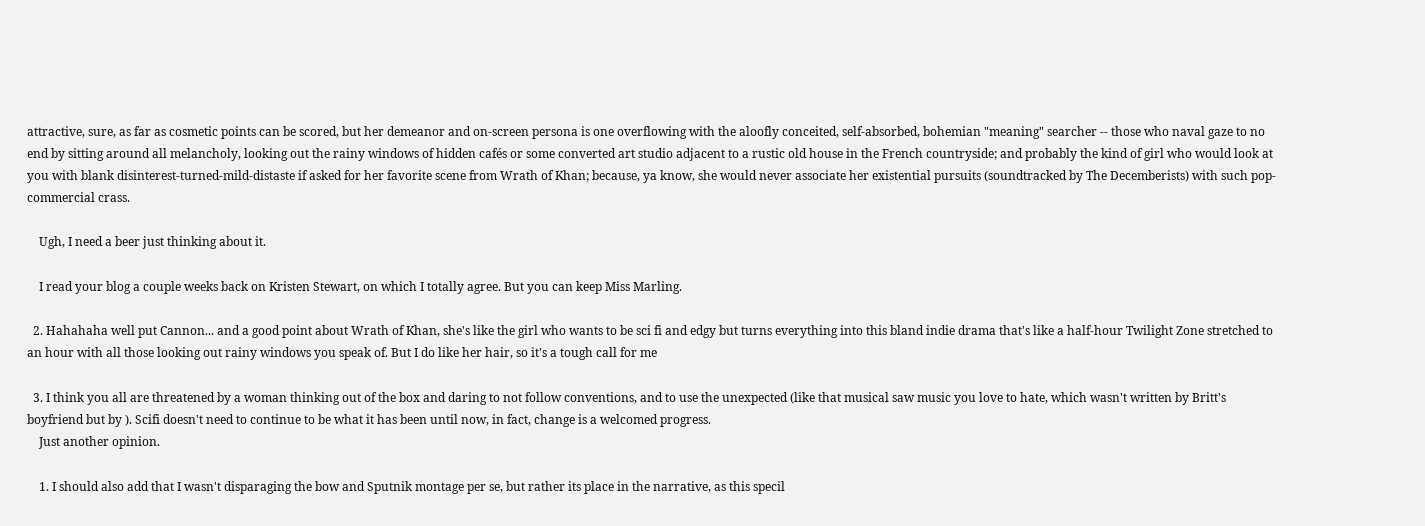attractive, sure, as far as cosmetic points can be scored, but her demeanor and on-screen persona is one overflowing with the aloofly conceited, self-absorbed, bohemian "meaning" searcher -- those who naval gaze to no end by sitting around all melancholy, looking out the rainy windows of hidden cafés or some converted art studio adjacent to a rustic old house in the French countryside; and probably the kind of girl who would look at you with blank disinterest-turned-mild-distaste if asked for her favorite scene from Wrath of Khan; because, ya know, she would never associate her existential pursuits (soundtracked by The Decemberists) with such pop-commercial crass.

    Ugh, I need a beer just thinking about it.

    I read your blog a couple weeks back on Kristen Stewart, on which I totally agree. But you can keep Miss Marling.

  2. Hahahaha well put Cannon... and a good point about Wrath of Khan, she's like the girl who wants to be sci fi and edgy but turns everything into this bland indie drama that's like a half-hour Twilight Zone stretched to an hour with all those looking out rainy windows you speak of. But I do like her hair, so it's a tough call for me

  3. I think you all are threatened by a woman thinking out of the box and daring to not follow conventions, and to use the unexpected (like that musical saw music you love to hate, which wasn't written by Britt's boyfriend but by ). Scifi doesn't need to continue to be what it has been until now, in fact, change is a welcomed progress.
    Just another opinion.

    1. I should also add that I wasn't disparaging the bow and Sputnik montage per se, but rather its place in the narrative, as this specil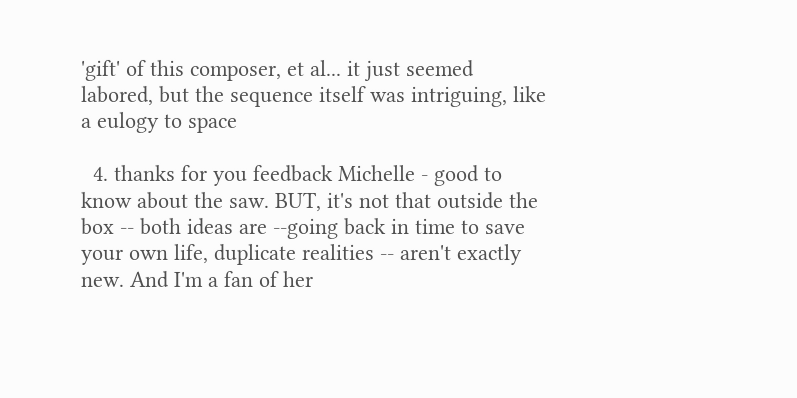'gift' of this composer, et al... it just seemed labored, but the sequence itself was intriguing, like a eulogy to space

  4. thanks for you feedback Michelle - good to know about the saw. BUT, it's not that outside the box -- both ideas are --going back in time to save your own life, duplicate realities -- aren't exactly new. And I'm a fan of her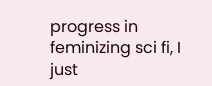progress in feminizing sci fi, I just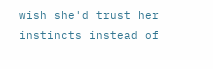wish she'd trust her instincts instead of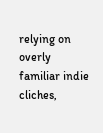relying on overly familiar indie cliches,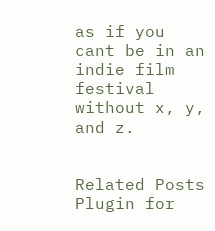as if you cant be in an indie film festival without x, y, and z.


Related Posts Plugin for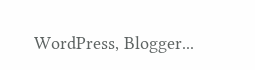WordPress, Blogger...